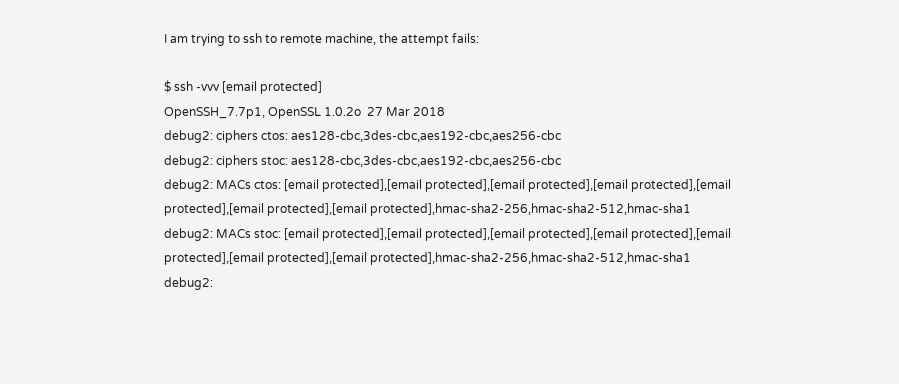I am trying to ssh to remote machine, the attempt fails:

$ ssh -vvv [email protected]
OpenSSH_7.7p1, OpenSSL 1.0.2o  27 Mar 2018
debug2: ciphers ctos: aes128-cbc,3des-cbc,aes192-cbc,aes256-cbc
debug2: ciphers stoc: aes128-cbc,3des-cbc,aes192-cbc,aes256-cbc
debug2: MACs ctos: [email protected],[email protected],[email protected],[email protected],[email protected],[email protected],[email protected],hmac-sha2-256,hmac-sha2-512,hmac-sha1
debug2: MACs stoc: [email protected],[email protected],[email protected],[email protected],[email protected],[email protected],[email protected],hmac-sha2-256,hmac-sha2-512,hmac-sha1
debug2: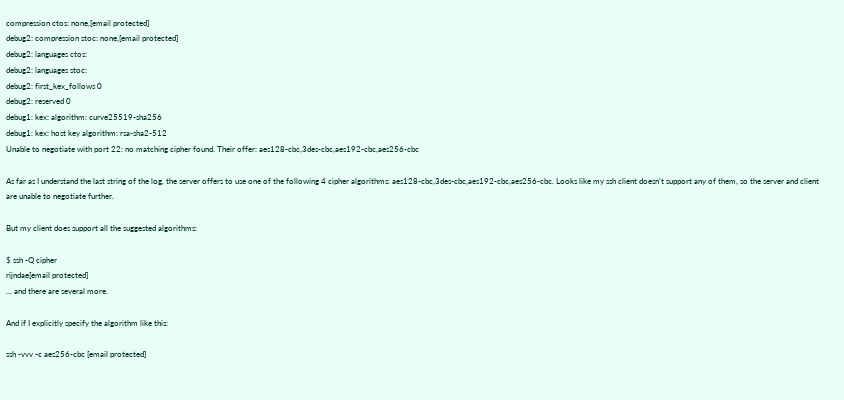compression ctos: none,[email protected]
debug2: compression stoc: none,[email protected]
debug2: languages ctos:
debug2: languages stoc:
debug2: first_kex_follows 0
debug2: reserved 0
debug1: kex: algorithm: curve25519-sha256
debug1: kex: host key algorithm: rsa-sha2-512
Unable to negotiate with port 22: no matching cipher found. Their offer: aes128-cbc,3des-cbc,aes192-cbc,aes256-cbc

As far as I understand the last string of the log, the server offers to use one of the following 4 cipher algorithms: aes128-cbc,3des-cbc,aes192-cbc,aes256-cbc. Looks like my ssh client doesn't support any of them, so the server and client are unable to negotiate further.

But my client does support all the suggested algorithms:

$ ssh -Q cipher
rijndae[email protected]
... and there are several more.

And if I explicitly specify the algorithm like this:

ssh -vvv -c aes256-cbc [email protected]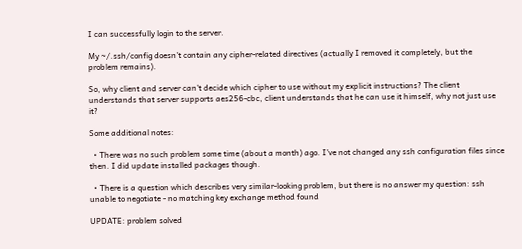I can successfully login to the server.

My ~/.ssh/config doesn't contain any cipher-related directives (actually I removed it completely, but the problem remains).

So, why client and server can't decide which cipher to use without my explicit instructions? The client understands that server supports aes256-cbc, client understands that he can use it himself, why not just use it?

Some additional notes:

  • There was no such problem some time (about a month) ago. I've not changed any ssh configuration files since then. I did update installed packages though.

  • There is a question which describes very similar-looking problem, but there is no answer my question: ssh unable to negotiate - no matching key exchange method found

UPDATE: problem solved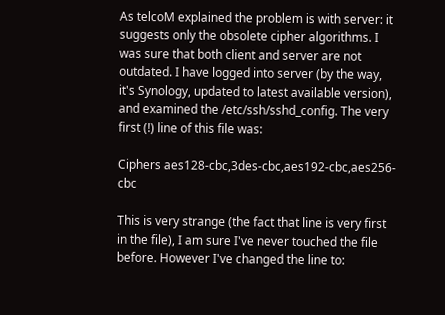As telcoM explained the problem is with server: it suggests only the obsolete cipher algorithms. I was sure that both client and server are not outdated. I have logged into server (by the way, it's Synology, updated to latest available version), and examined the /etc/ssh/sshd_config. The very first (!) line of this file was:

Ciphers aes128-cbc,3des-cbc,aes192-cbc,aes256-cbc

This is very strange (the fact that line is very first in the file), I am sure I've never touched the file before. However I've changed the line to: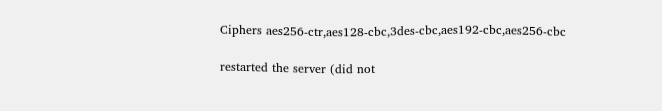Ciphers aes256-ctr,aes128-cbc,3des-cbc,aes192-cbc,aes256-cbc

restarted the server (did not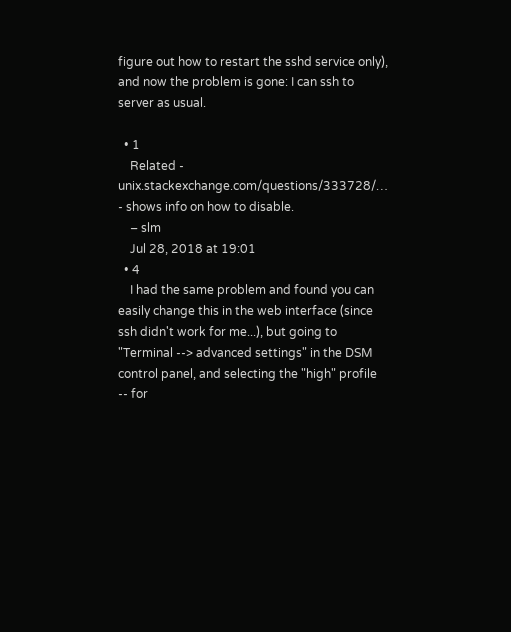figure out how to restart the sshd service only), and now the problem is gone: I can ssh to server as usual.

  • 1
    Related - unix.stackexchange.com/questions/333728/… - shows info on how to disable.
    – slm
    Jul 28, 2018 at 19:01
  • 4
    I had the same problem and found you can easily change this in the web interface (since ssh didn't work for me...), but going to "Terminal --> advanced settings" in the DSM control panel, and selecting the "high" profile -- for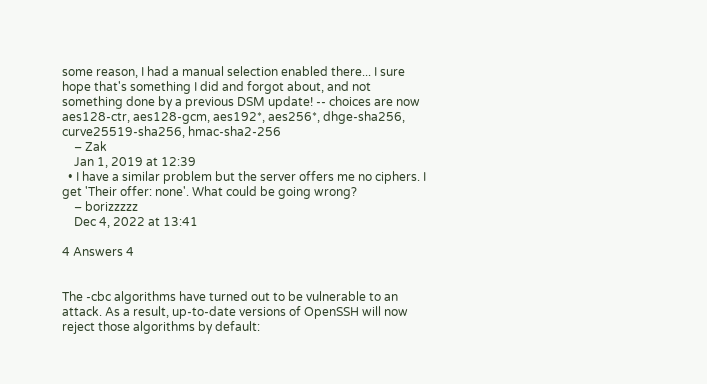some reason, I had a manual selection enabled there... I sure hope that's something I did and forgot about, and not something done by a previous DSM update! -- choices are now aes128-ctr, aes128-gcm, aes192*, aes256*, dhge-sha256, curve25519-sha256, hmac-sha2-256
    – Zak
    Jan 1, 2019 at 12:39
  • I have a similar problem but the server offers me no ciphers. I get 'Their offer: none'. What could be going wrong?
    – borizzzzz
    Dec 4, 2022 at 13:41

4 Answers 4


The -cbc algorithms have turned out to be vulnerable to an attack. As a result, up-to-date versions of OpenSSH will now reject those algorithms by default: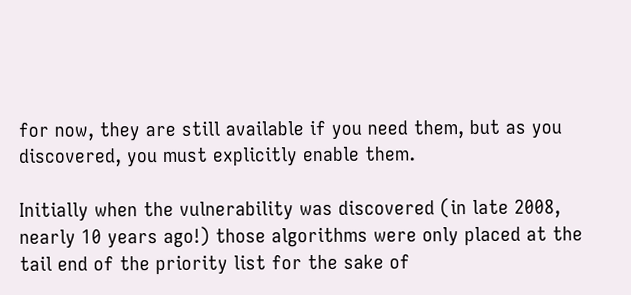for now, they are still available if you need them, but as you discovered, you must explicitly enable them.

Initially when the vulnerability was discovered (in late 2008, nearly 10 years ago!) those algorithms were only placed at the tail end of the priority list for the sake of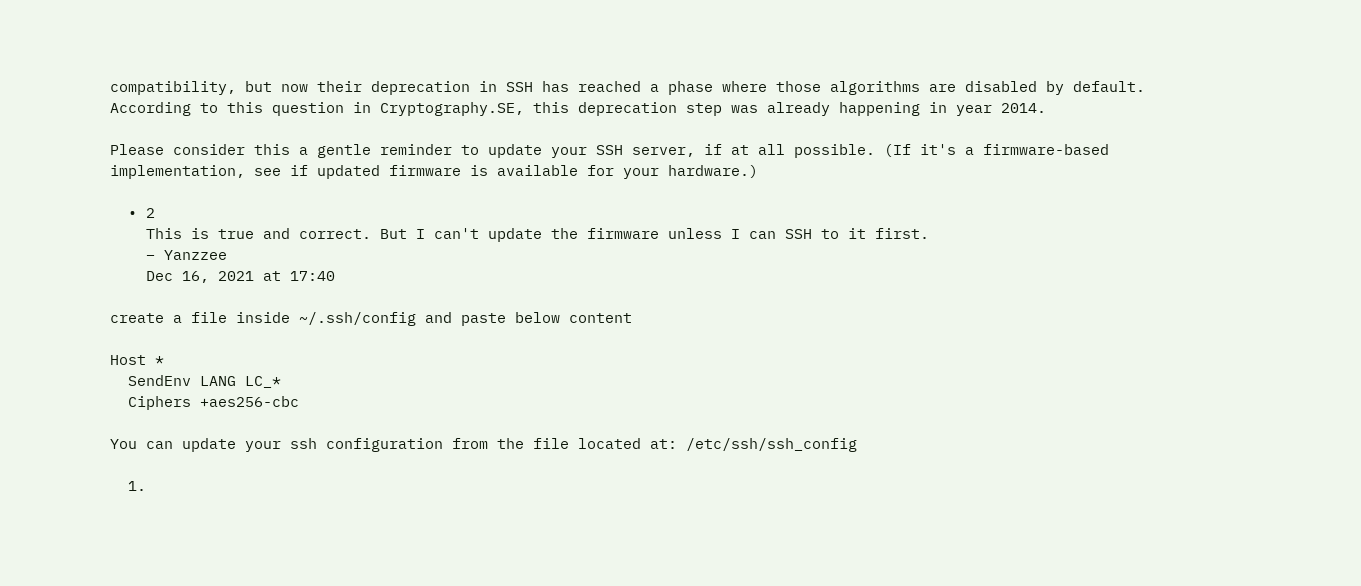compatibility, but now their deprecation in SSH has reached a phase where those algorithms are disabled by default. According to this question in Cryptography.SE, this deprecation step was already happening in year 2014.

Please consider this a gentle reminder to update your SSH server, if at all possible. (If it's a firmware-based implementation, see if updated firmware is available for your hardware.)

  • 2
    This is true and correct. But I can't update the firmware unless I can SSH to it first.
    – Yanzzee
    Dec 16, 2021 at 17:40

create a file inside ~/.ssh/config and paste below content

Host *
  SendEnv LANG LC_*
  Ciphers +aes256-cbc

You can update your ssh configuration from the file located at: /etc/ssh/ssh_config

  1.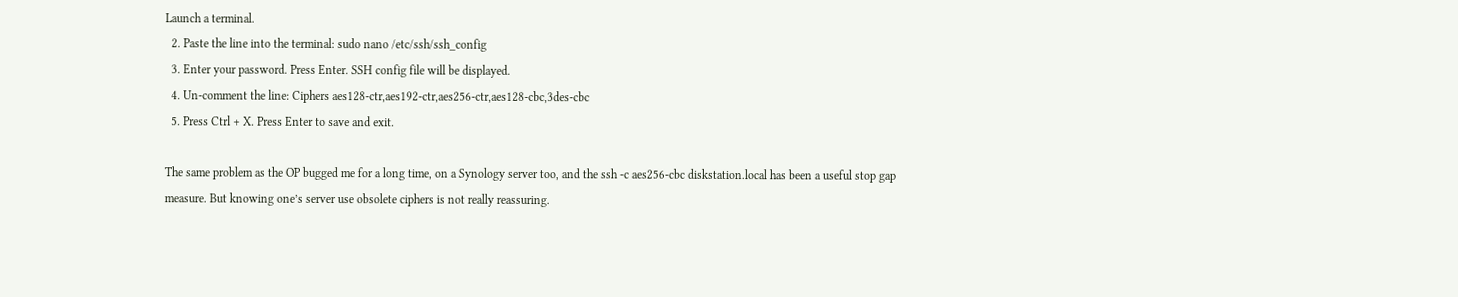Launch a terminal.
  2. Paste the line into the terminal: sudo nano /etc/ssh/ssh_config
  3. Enter your password. Press Enter. SSH config file will be displayed.
  4. Un-comment the line: Ciphers aes128-ctr,aes192-ctr,aes256-ctr,aes128-cbc,3des-cbc
  5. Press Ctrl + X. Press Enter to save and exit.

The same problem as the OP bugged me for a long time, on a Synology server too, and the ssh -c aes256-cbc diskstation.local has been a useful stop gap measure. But knowing one’s server use obsolete ciphers is not really reassuring.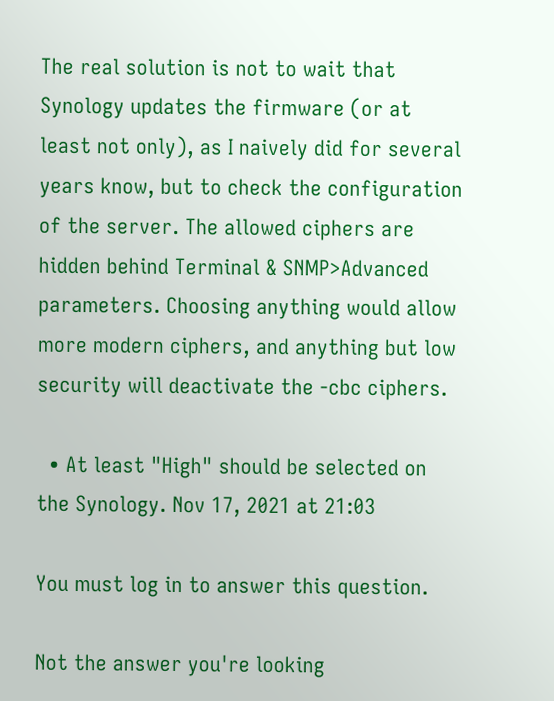The real solution is not to wait that Synology updates the firmware (or at least not only), as I naively did for several years know, but to check the configuration of the server. The allowed ciphers are hidden behind Terminal & SNMP>Advanced parameters. Choosing anything would allow more modern ciphers, and anything but low security will deactivate the -cbc ciphers.

  • At least "High" should be selected on the Synology. Nov 17, 2021 at 21:03

You must log in to answer this question.

Not the answer you're looking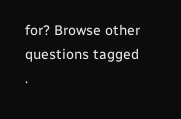for? Browse other questions tagged .